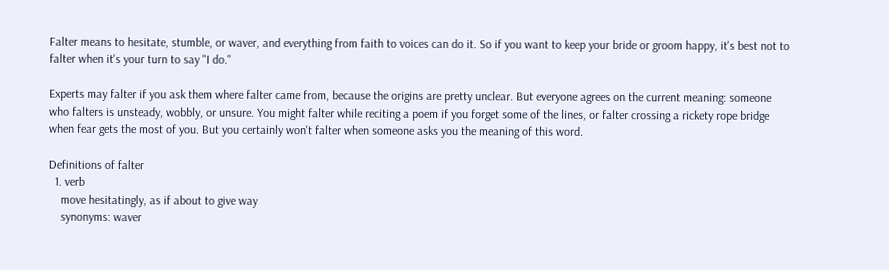Falter means to hesitate, stumble, or waver, and everything from faith to voices can do it. So if you want to keep your bride or groom happy, it's best not to falter when it's your turn to say "I do."

Experts may falter if you ask them where falter came from, because the origins are pretty unclear. But everyone agrees on the current meaning: someone who falters is unsteady, wobbly, or unsure. You might falter while reciting a poem if you forget some of the lines, or falter crossing a rickety rope bridge when fear gets the most of you. But you certainly won't falter when someone asks you the meaning of this word.

Definitions of falter
  1. verb
    move hesitatingly, as if about to give way
    synonyms: waver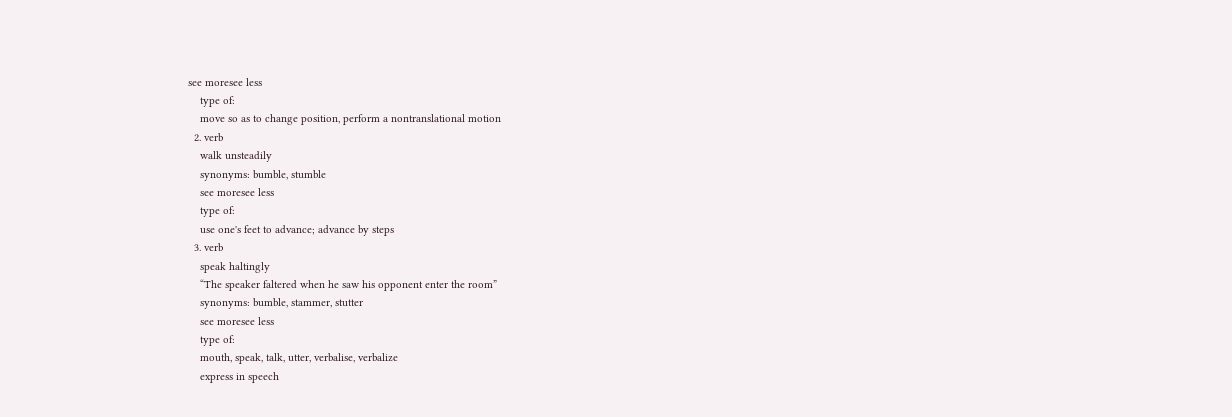see moresee less
    type of:
    move so as to change position, perform a nontranslational motion
  2. verb
    walk unsteadily
    synonyms: bumble, stumble
    see moresee less
    type of:
    use one's feet to advance; advance by steps
  3. verb
    speak haltingly
    “The speaker faltered when he saw his opponent enter the room”
    synonyms: bumble, stammer, stutter
    see moresee less
    type of:
    mouth, speak, talk, utter, verbalise, verbalize
    express in speech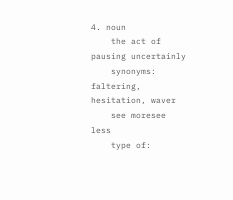4. noun
    the act of pausing uncertainly
    synonyms: faltering, hesitation, waver
    see moresee less
    type of: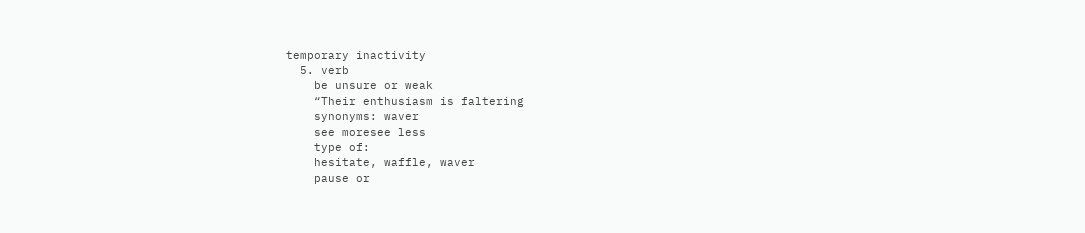temporary inactivity
  5. verb
    be unsure or weak
    “Their enthusiasm is faltering
    synonyms: waver
    see moresee less
    type of:
    hesitate, waffle, waver
    pause or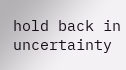hold back in uncertainty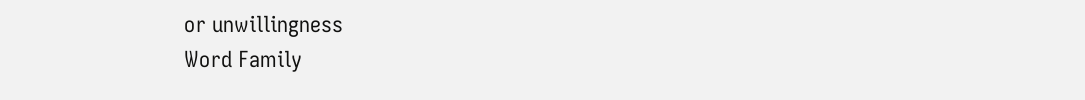or unwillingness
Word Family